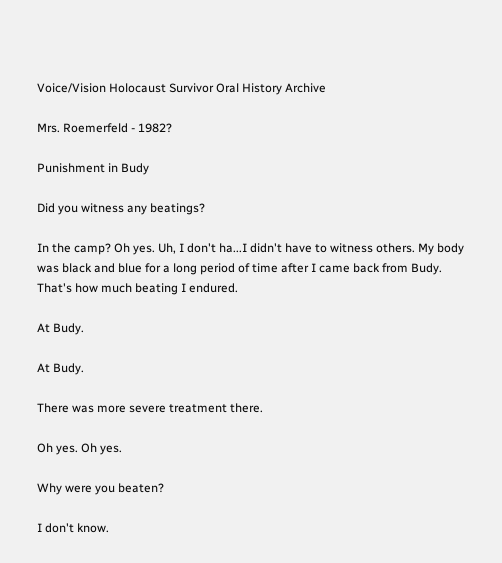Voice/Vision Holocaust Survivor Oral History Archive

Mrs. Roemerfeld - 1982?

Punishment in Budy

Did you witness any beatings?

In the camp? Oh yes. Uh, I don't ha...I didn't have to witness others. My body was black and blue for a long period of time after I came back from Budy. That's how much beating I endured.

At Budy.

At Budy.

There was more severe treatment there.

Oh yes. Oh yes.

Why were you beaten?

I don't know.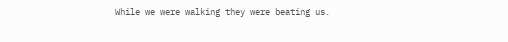While we were walking they were beating us.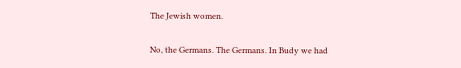The Jewish women.

No, the Germans. The Germans. In Budy we had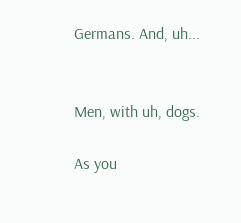Germans. And, uh...


Men, with uh, dogs.

As you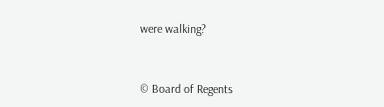were walking?


© Board of Regents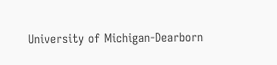University of Michigan-Dearborn